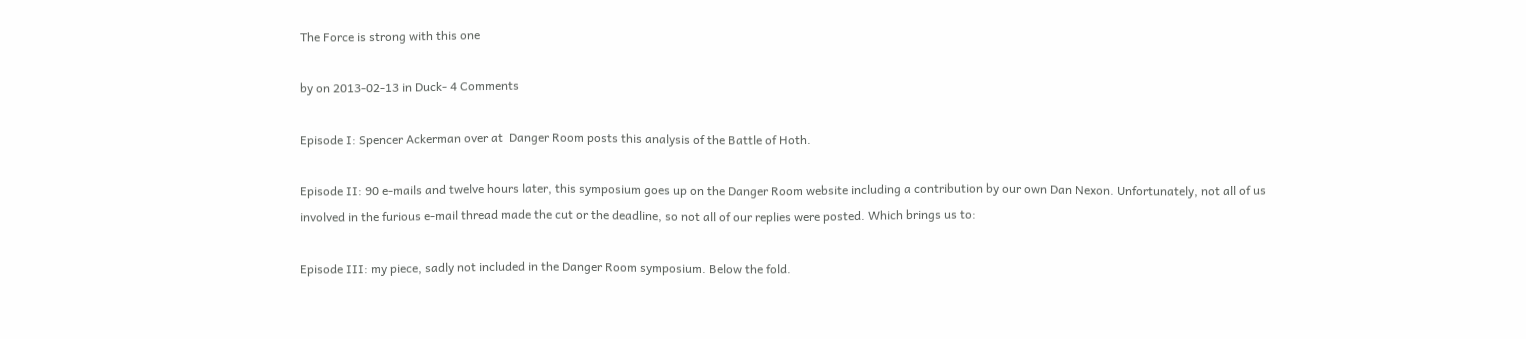The Force is strong with this one

by on 2013-02-13 in Duck- 4 Comments

Episode I: Spencer Ackerman over at  Danger Room posts this analysis of the Battle of Hoth.

Episode II: 90 e-mails and twelve hours later, this symposium goes up on the Danger Room website including a contribution by our own Dan Nexon. Unfortunately, not all of us involved in the furious e-mail thread made the cut or the deadline, so not all of our replies were posted. Which brings us to:

Episode III: my piece, sadly not included in the Danger Room symposium. Below the fold.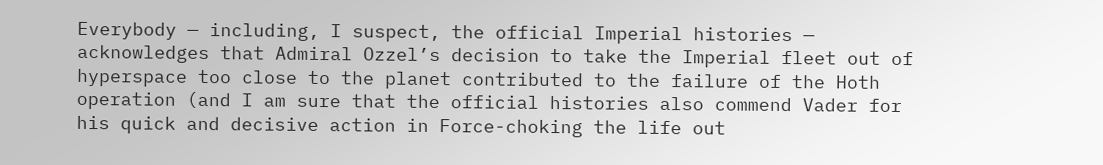Everybody — including, I suspect, the official Imperial histories — acknowledges that Admiral Ozzel’s decision to take the Imperial fleet out of hyperspace too close to the planet contributed to the failure of the Hoth operation (and I am sure that the official histories also commend Vader for his quick and decisive action in Force-choking the life out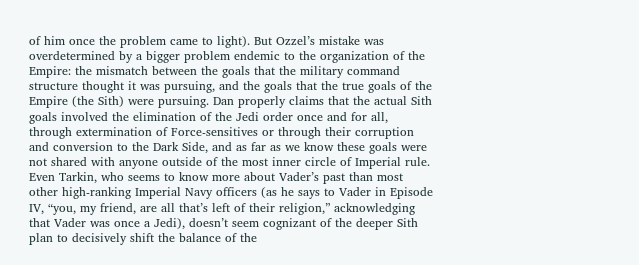of him once the problem came to light). But Ozzel’s mistake was overdetermined by a bigger problem endemic to the organization of the Empire: the mismatch between the goals that the military command structure thought it was pursuing, and the goals that the true goals of the Empire (the Sith) were pursuing. Dan properly claims that the actual Sith goals involved the elimination of the Jedi order once and for all, through extermination of Force-sensitives or through their corruption and conversion to the Dark Side, and as far as we know these goals were not shared with anyone outside of the most inner circle of Imperial rule. Even Tarkin, who seems to know more about Vader’s past than most other high-ranking Imperial Navy officers (as he says to Vader in Episode IV, “you, my friend, are all that’s left of their religion,” acknowledging that Vader was once a Jedi), doesn’t seem cognizant of the deeper Sith plan to decisively shift the balance of the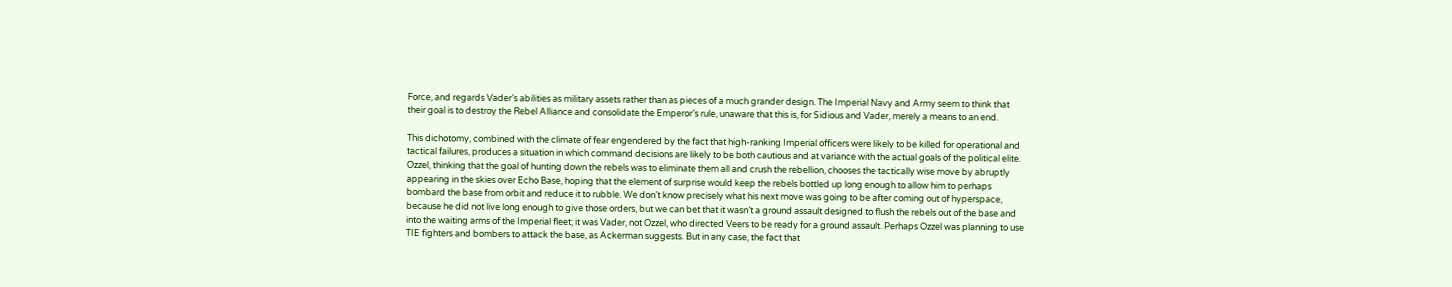Force, and regards Vader’s abilities as military assets rather than as pieces of a much grander design. The Imperial Navy and Army seem to think that their goal is to destroy the Rebel Alliance and consolidate the Emperor’s rule, unaware that this is, for Sidious and Vader, merely a means to an end.

This dichotomy, combined with the climate of fear engendered by the fact that high-ranking Imperial officers were likely to be killed for operational and tactical failures, produces a situation in which command decisions are likely to be both cautious and at variance with the actual goals of the political elite. Ozzel, thinking that the goal of hunting down the rebels was to eliminate them all and crush the rebellion, chooses the tactically wise move by abruptly appearing in the skies over Echo Base, hoping that the element of surprise would keep the rebels bottled up long enough to allow him to perhaps bombard the base from orbit and reduce it to rubble. We don’t know precisely what his next move was going to be after coming out of hyperspace, because he did not live long enough to give those orders, but we can bet that it wasn’t a ground assault designed to flush the rebels out of the base and into the waiting arms of the Imperial fleet; it was Vader, not Ozzel, who directed Veers to be ready for a ground assault. Perhaps Ozzel was planning to use TIE fighters and bombers to attack the base, as Ackerman suggests. But in any case, the fact that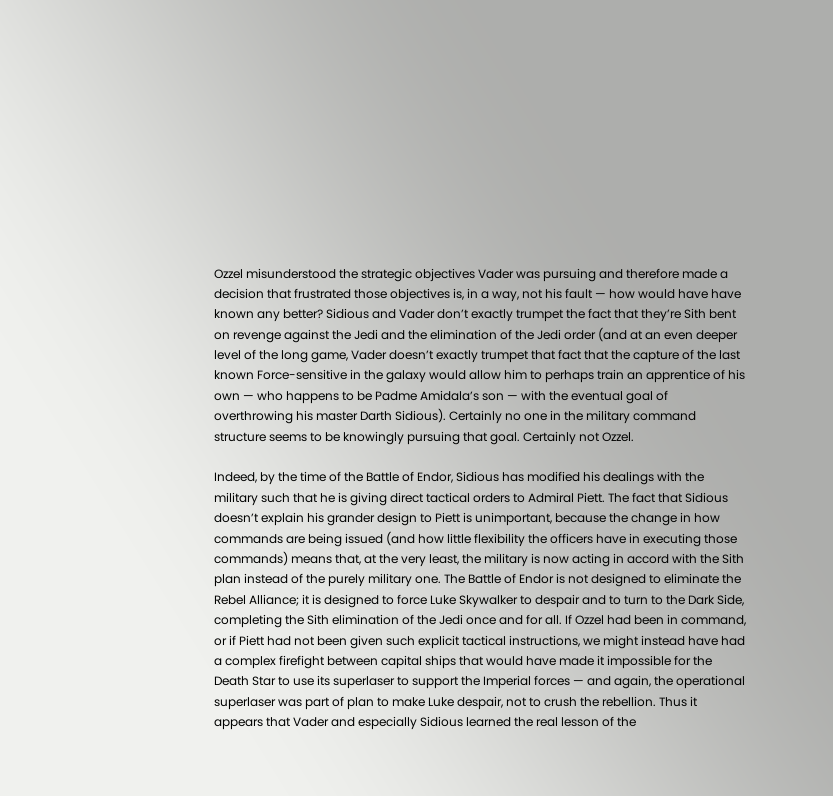Ozzel misunderstood the strategic objectives Vader was pursuing and therefore made a decision that frustrated those objectives is, in a way, not his fault — how would have have known any better? Sidious and Vader don’t exactly trumpet the fact that they’re Sith bent on revenge against the Jedi and the elimination of the Jedi order (and at an even deeper level of the long game, Vader doesn’t exactly trumpet that fact that the capture of the last known Force-sensitive in the galaxy would allow him to perhaps train an apprentice of his own — who happens to be Padme Amidala’s son — with the eventual goal of overthrowing his master Darth Sidious). Certainly no one in the military command structure seems to be knowingly pursuing that goal. Certainly not Ozzel.

Indeed, by the time of the Battle of Endor, Sidious has modified his dealings with the military such that he is giving direct tactical orders to Admiral Piett. The fact that Sidious doesn’t explain his grander design to Piett is unimportant, because the change in how commands are being issued (and how little flexibility the officers have in executing those commands) means that, at the very least, the military is now acting in accord with the Sith plan instead of the purely military one. The Battle of Endor is not designed to eliminate the Rebel Alliance; it is designed to force Luke Skywalker to despair and to turn to the Dark Side, completing the Sith elimination of the Jedi once and for all. If Ozzel had been in command, or if Piett had not been given such explicit tactical instructions, we might instead have had a complex firefight between capital ships that would have made it impossible for the Death Star to use its superlaser to support the Imperial forces — and again, the operational superlaser was part of plan to make Luke despair, not to crush the rebellion. Thus it appears that Vader and especially Sidious learned the real lesson of the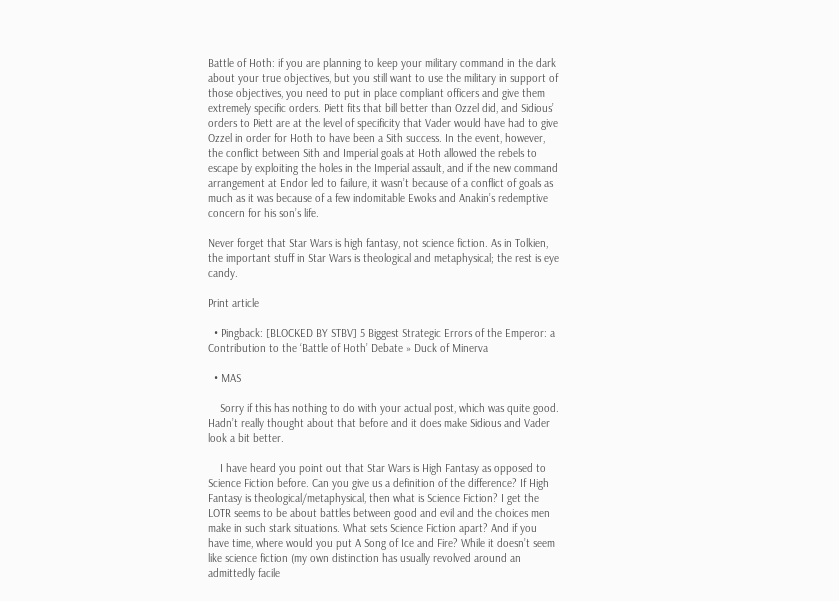Battle of Hoth: if you are planning to keep your military command in the dark about your true objectives, but you still want to use the military in support of those objectives, you need to put in place compliant officers and give them extremely specific orders. Piett fits that bill better than Ozzel did, and Sidious’ orders to Piett are at the level of specificity that Vader would have had to give Ozzel in order for Hoth to have been a Sith success. In the event, however, the conflict between Sith and Imperial goals at Hoth allowed the rebels to escape by exploiting the holes in the Imperial assault, and if the new command arrangement at Endor led to failure, it wasn’t because of a conflict of goals as much as it was because of a few indomitable Ewoks and Anakin’s redemptive concern for his son’s life.

Never forget that Star Wars is high fantasy, not science fiction. As in Tolkien, the important stuff in Star Wars is theological and metaphysical; the rest is eye candy.

Print article

  • Pingback: [BLOCKED BY STBV] 5 Biggest Strategic Errors of the Emperor: a Contribution to the ‘Battle of Hoth’ Debate » Duck of Minerva

  • MAS

    Sorry if this has nothing to do with your actual post, which was quite good. Hadn’t really thought about that before and it does make Sidious and Vader look a bit better.

    I have heard you point out that Star Wars is High Fantasy as opposed to Science Fiction before. Can you give us a definition of the difference? If High Fantasy is theological/metaphysical, then what is Science Fiction? I get the LOTR seems to be about battles between good and evil and the choices men make in such stark situations. What sets Science Fiction apart? And if you have time, where would you put A Song of Ice and Fire? While it doesn’t seem like science fiction (my own distinction has usually revolved around an admittedly facile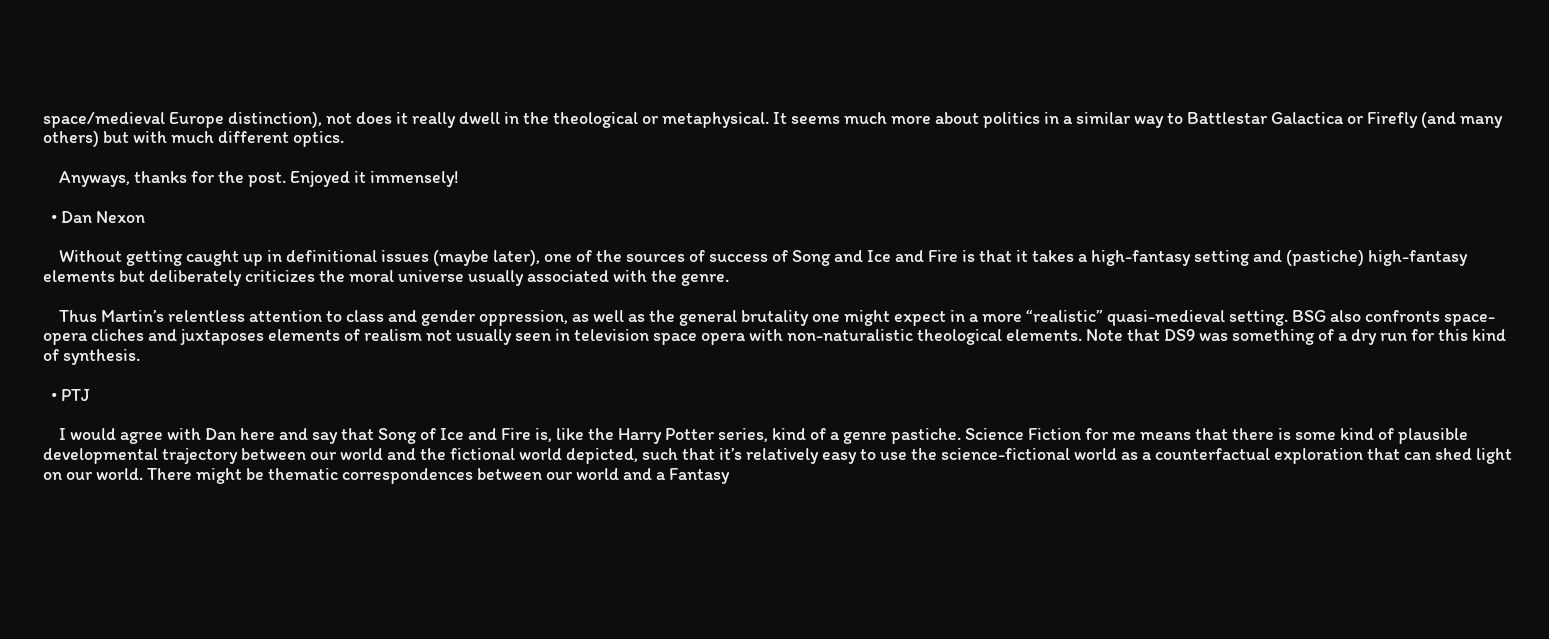space/medieval Europe distinction), not does it really dwell in the theological or metaphysical. It seems much more about politics in a similar way to Battlestar Galactica or Firefly (and many others) but with much different optics.

    Anyways, thanks for the post. Enjoyed it immensely!

  • Dan Nexon

    Without getting caught up in definitional issues (maybe later), one of the sources of success of Song and Ice and Fire is that it takes a high-fantasy setting and (pastiche) high-fantasy elements but deliberately criticizes the moral universe usually associated with the genre.

    Thus Martin’s relentless attention to class and gender oppression, as well as the general brutality one might expect in a more “realistic” quasi-medieval setting. BSG also confronts space-opera cliches and juxtaposes elements of realism not usually seen in television space opera with non-naturalistic theological elements. Note that DS9 was something of a dry run for this kind of synthesis.

  • PTJ

    I would agree with Dan here and say that Song of Ice and Fire is, like the Harry Potter series, kind of a genre pastiche. Science Fiction for me means that there is some kind of plausible developmental trajectory between our world and the fictional world depicted, such that it’s relatively easy to use the science-fictional world as a counterfactual exploration that can shed light on our world. There might be thematic correspondences between our world and a Fantasy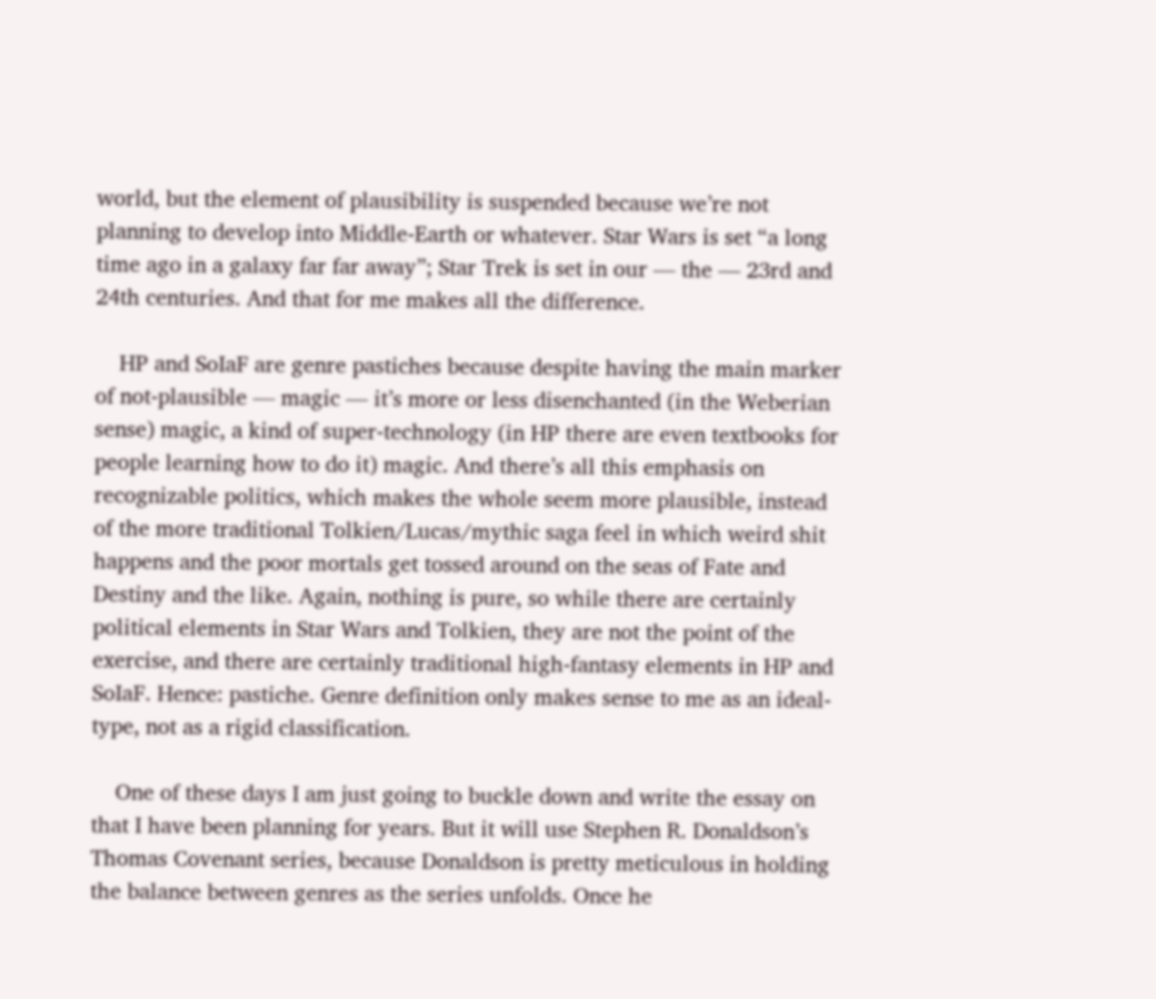world, but the element of plausibility is suspended because we’re not planning to develop into Middle-Earth or whatever. Star Wars is set “a long time ago in a galaxy far far away”; Star Trek is set in our — the — 23rd and 24th centuries. And that for me makes all the difference.

    HP and SoIaF are genre pastiches because despite having the main marker of not-plausible — magic — it’s more or less disenchanted (in the Weberian sense) magic, a kind of super-technology (in HP there are even textbooks for people learning how to do it) magic. And there’s all this emphasis on recognizable politics, which makes the whole seem more plausible, instead of the more traditional Tolkien/Lucas/mythic saga feel in which weird shit happens and the poor mortals get tossed around on the seas of Fate and Destiny and the like. Again, nothing is pure, so while there are certainly political elements in Star Wars and Tolkien, they are not the point of the exercise, and there are certainly traditional high-fantasy elements in HP and SoIaF. Hence: pastiche. Genre definition only makes sense to me as an ideal-type, not as a rigid classification.

    One of these days I am just going to buckle down and write the essay on that I have been planning for years. But it will use Stephen R. Donaldson’s Thomas Covenant series, because Donaldson is pretty meticulous in holding the balance between genres as the series unfolds. Once he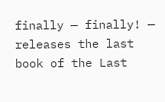finally — finally! — releases the last book of the Last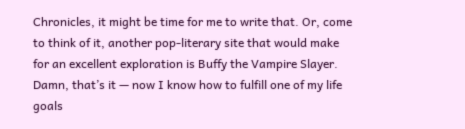Chronicles, it might be time for me to write that. Or, come to think of it, another pop-literary site that would make for an excellent exploration is Buffy the Vampire Slayer. Damn, that’s it — now I know how to fulfill one of my life goals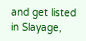and get listed in Slayage,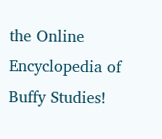the Online Encyclopedia of Buffy Studies!